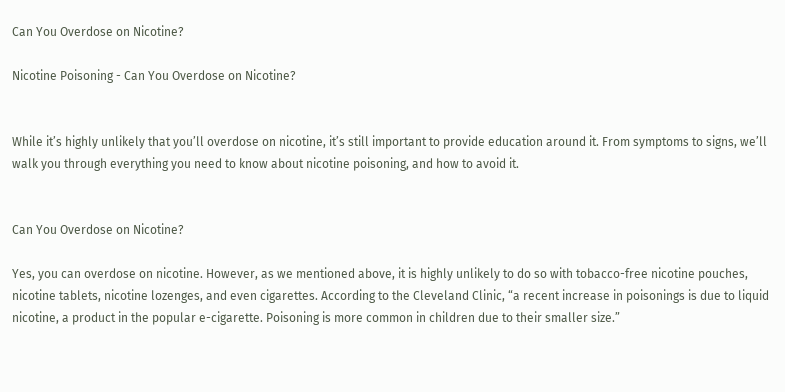Can You Overdose on Nicotine?

Nicotine Poisoning - Can You Overdose on Nicotine?


While it’s highly unlikely that you’ll overdose on nicotine, it’s still important to provide education around it. From symptoms to signs, we’ll walk you through everything you need to know about nicotine poisoning, and how to avoid it.


Can You Overdose on Nicotine?

Yes, you can overdose on nicotine. However, as we mentioned above, it is highly unlikely to do so with tobacco-free nicotine pouches, nicotine tablets, nicotine lozenges, and even cigarettes. According to the Cleveland Clinic, “a recent increase in poisonings is due to liquid nicotine, a product in the popular e-cigarette. Poisoning is more common in children due to their smaller size.”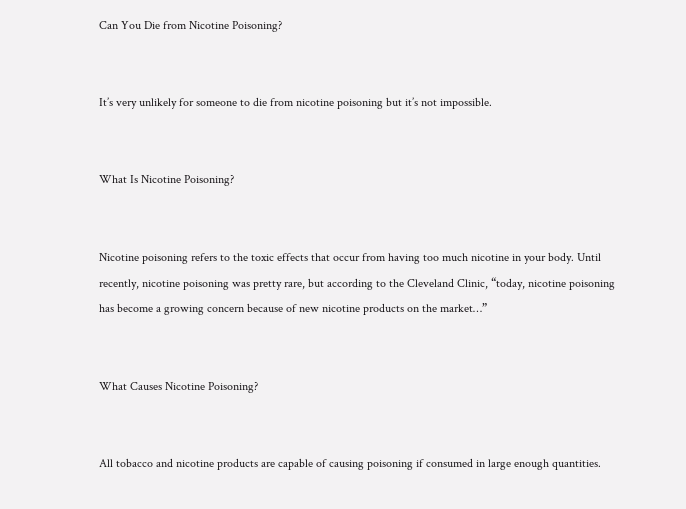Can You Die from Nicotine Poisoning?


It’s very unlikely for someone to die from nicotine poisoning but it’s not impossible.


What Is Nicotine Poisoning?


Nicotine poisoning refers to the toxic effects that occur from having too much nicotine in your body. Until recently, nicotine poisoning was pretty rare, but according to the Cleveland Clinic, “today, nicotine poisoning has become a growing concern because of new nicotine products on the market…”


What Causes Nicotine Poisoning?


All tobacco and nicotine products are capable of causing poisoning if consumed in large enough quantities.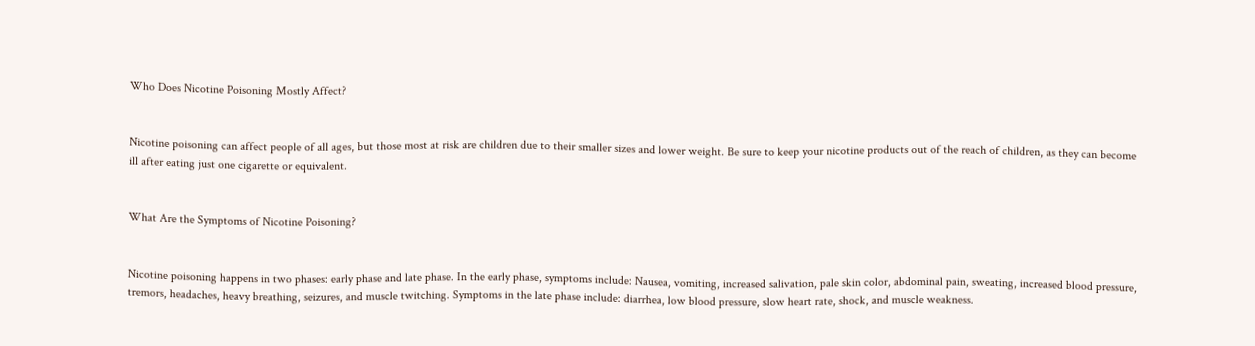Who Does Nicotine Poisoning Mostly Affect?


Nicotine poisoning can affect people of all ages, but those most at risk are children due to their smaller sizes and lower weight. Be sure to keep your nicotine products out of the reach of children, as they can become ill after eating just one cigarette or equivalent.


What Are the Symptoms of Nicotine Poisoning?


Nicotine poisoning happens in two phases: early phase and late phase. In the early phase, symptoms include: Nausea, vomiting, increased salivation, pale skin color, abdominal pain, sweating, increased blood pressure, tremors, headaches, heavy breathing, seizures, and muscle twitching. Symptoms in the late phase include: diarrhea, low blood pressure, slow heart rate, shock, and muscle weakness.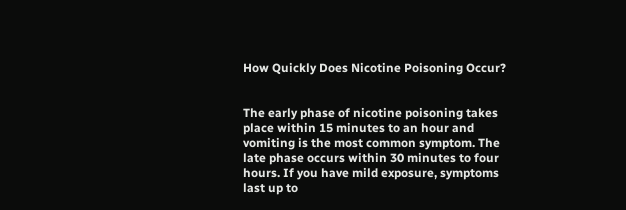How Quickly Does Nicotine Poisoning Occur?


The early phase of nicotine poisoning takes place within 15 minutes to an hour and vomiting is the most common symptom. The late phase occurs within 30 minutes to four hours. If you have mild exposure, symptoms last up to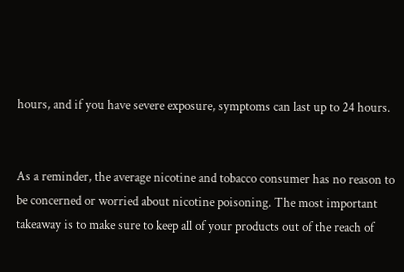hours, and if you have severe exposure, symptoms can last up to 24 hours.


As a reminder, the average nicotine and tobacco consumer has no reason to be concerned or worried about nicotine poisoning. The most important takeaway is to make sure to keep all of your products out of the reach of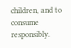children, and to consume responsibly.